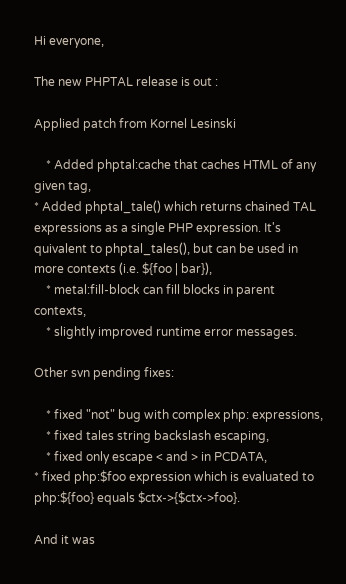Hi everyone,

The new PHPTAL release is out :

Applied patch from Kornel Lesinski

    * Added phptal:cache that caches HTML of any given tag,
* Added phptal_tale() which returns chained TAL expressions as a single PHP expression. It's quivalent to phptal_tales(), but can be used in more contexts (i.e. ${foo | bar}),
    * metal:fill-block can fill blocks in parent contexts,
    * slightly improved runtime error messages.

Other svn pending fixes:

    * fixed "not" bug with complex php: expressions,
    * fixed tales string backslash escaping,
    * fixed only escape < and > in PCDATA,
* fixed php:$foo expression which is evaluated to php:${foo} equals $ctx->{$ctx->foo}.

And it was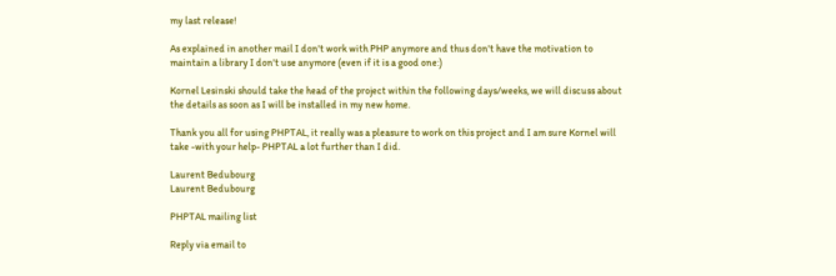my last release!

As explained in another mail I don't work with PHP anymore and thus don't have the motivation to maintain a library I don't use anymore (even if it is a good one:)

Kornel Lesinski should take the head of the project within the following days/weeks, we will discuss about the details as soon as I will be installed in my new home.

Thank you all for using PHPTAL, it really was a pleasure to work on this project and I am sure Kornel will take -with your help- PHPTAL a lot further than I did.

Laurent Bedubourg
Laurent Bedubourg

PHPTAL mailing list

Reply via email to